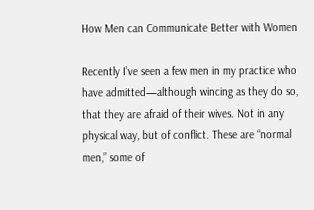How Men can Communicate Better with Women

Recently I’ve seen a few men in my practice who have admitted—although wincing as they do so, that they are afraid of their wives. Not in any physical way, but of conflict. These are “normal men,” some of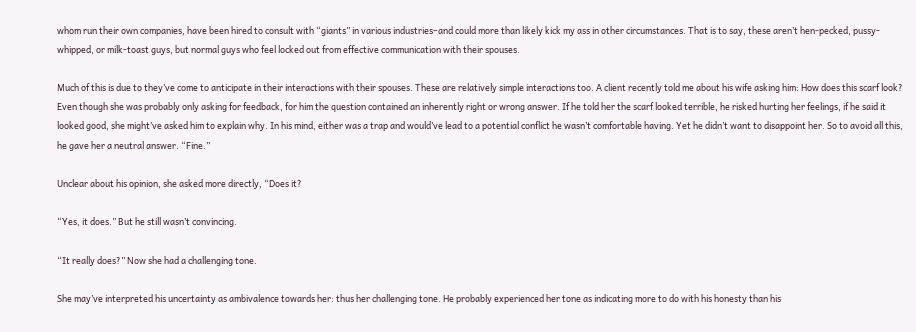whom run their own companies, have been hired to consult with “giants” in various industries–and could more than likely kick my ass in other circumstances. That is to say, these aren’t hen-pecked, pussy-whipped, or milk-toast guys, but normal guys who feel locked out from effective communication with their spouses.

Much of this is due to they’ve come to anticipate in their interactions with their spouses. These are relatively simple interactions too. A client recently told me about his wife asking him: How does this scarf look? Even though she was probably only asking for feedback, for him the question contained an inherently right or wrong answer. If he told her the scarf looked terrible, he risked hurting her feelings, if he said it looked good, she might’ve asked him to explain why. In his mind, either was a trap and would’ve lead to a potential conflict he wasn’t comfortable having. Yet he didn’t want to disappoint her. So to avoid all this, he gave her a neutral answer. “Fine.”

Unclear about his opinion, she asked more directly, “Does it?

“Yes, it does.” But he still wasn’t convincing.

“It really does?” Now she had a challenging tone.

She may’ve interpreted his uncertainty as ambivalence towards her: thus her challenging tone. He probably experienced her tone as indicating more to do with his honesty than his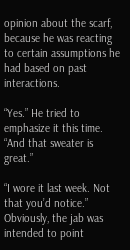opinion about the scarf, because he was reacting to certain assumptions he had based on past interactions.

“Yes.” He tried to emphasize it this time. “And that sweater is great.”

“I wore it last week. Not that you’d notice.” Obviously, the jab was intended to point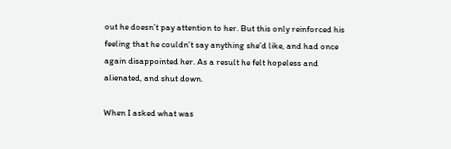out he doesn’t pay attention to her. But this only reinforced his feeling that he couldn’t say anything she’d like, and had once again disappointed her. As a result he felt hopeless and alienated, and shut down.

When I asked what was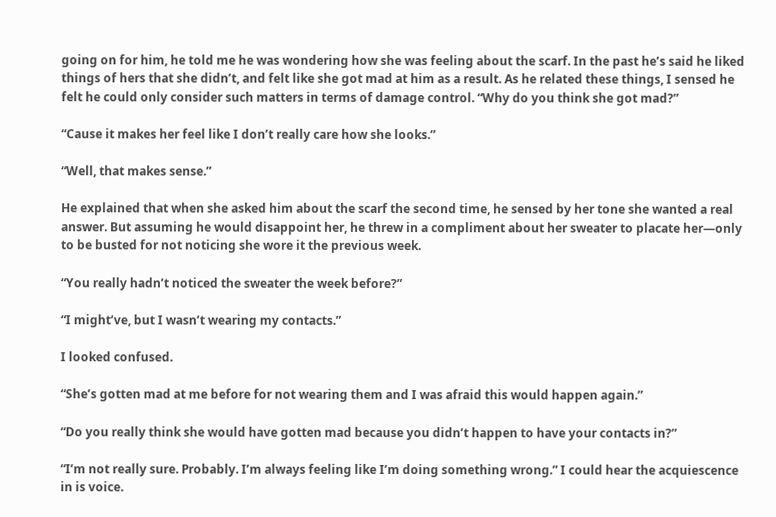going on for him, he told me he was wondering how she was feeling about the scarf. In the past he’s said he liked things of hers that she didn’t, and felt like she got mad at him as a result. As he related these things, I sensed he felt he could only consider such matters in terms of damage control. “Why do you think she got mad?”

“Cause it makes her feel like I don’t really care how she looks.”

“Well, that makes sense.”

He explained that when she asked him about the scarf the second time, he sensed by her tone she wanted a real answer. But assuming he would disappoint her, he threw in a compliment about her sweater to placate her—only to be busted for not noticing she wore it the previous week.

“You really hadn’t noticed the sweater the week before?”

“I might’ve, but I wasn’t wearing my contacts.”

I looked confused.

“She’s gotten mad at me before for not wearing them and I was afraid this would happen again.”

“Do you really think she would have gotten mad because you didn’t happen to have your contacts in?”

“I’m not really sure. Probably. I’m always feeling like I’m doing something wrong.” I could hear the acquiescence in is voice.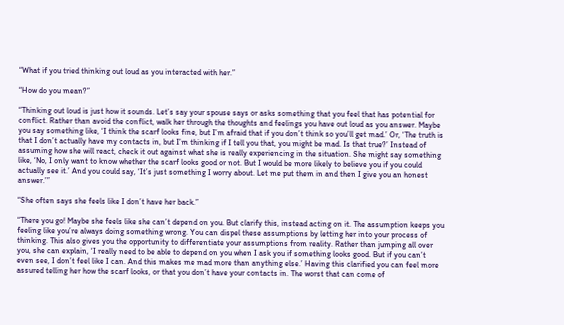“What if you tried thinking out loud as you interacted with her.”

“How do you mean?”

“Thinking out loud is just how it sounds. Let’s say your spouse says or asks something that you feel that has potential for conflict. Rather than avoid the conflict, walk her through the thoughts and feelings you have out loud as you answer. Maybe you say something like, ‘I think the scarf looks fine, but I’m afraid that if you don’t think so you’ll get mad.’ Or, ‘The truth is that I don’t actually have my contacts in, but I’m thinking if I tell you that, you might be mad. Is that true?’ Instead of assuming how she will react, check it out against what she is really experiencing in the situation. She might say something like, ‘No, I only want to know whether the scarf looks good or not. But I would be more likely to believe you if you could actually see it.’ And you could say, ‘It’s just something I worry about. Let me put them in and then I give you an honest answer.’”

“She often says she feels like I don’t have her back.”

“There you go! Maybe she feels like she can’t depend on you. But clarify this, instead acting on it. The assumption keeps you feeling like you’re always doing something wrong. You can dispel these assumptions by letting her into your process of thinking. This also gives you the opportunity to differentiate your assumptions from reality. Rather than jumping all over you, she can explain, ‘I really need to be able to depend on you when I ask you if something looks good. But if you can’t even see, I don’t feel like I can. And this makes me mad more than anything else.’ Having this clarified you can feel more assured telling her how the scarf looks, or that you don’t have your contacts in. The worst that can come of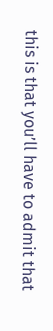this is that you’ll have to admit that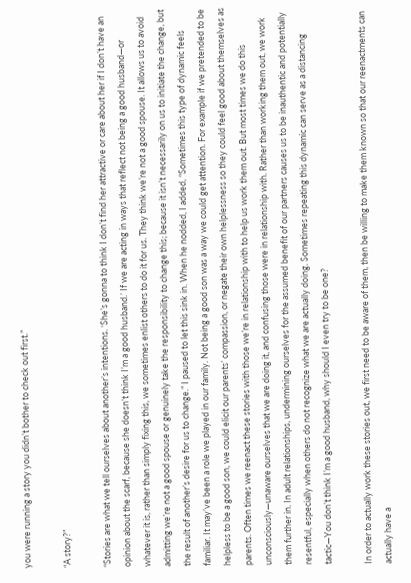you were running a story you didn’t bother to check out first.”

“A story?”

“Stories are what we tell ourselves about another’s intentions. ‘She’s gonna to think I don’t find her attractive or care about her if I don’t have an opinion about the scarf, because she doesn’t think I’m a good husband.’ If we are acting in ways that reflect not being a good husband—or whatever it is, rather than simply fixing this, we sometimes enlist others to do it for us. They think we’re not a good spouse. It allows us to avoid admitting we’re not a good spouse or genuinely take the responsibility to change this; because it isn’t necessarily on us to initiate the change, but the result of another’s desire for us to change.” I paused to let this sink in. When he nodded, I added, “Sometimes this type of dynamic feels familiar. It may’ve been a role we played in our family. Not being a good son was a way we could get attention. For example if we pretended to be helpless to be a good son, we could elicit our parents’ compassion, or negate their own helplessness so they could feel good about themselves as parents. Often times we reenact these stories with those we’re in relationship with to help us work them out. But most times we do this unconsciously—unaware ourselves that we are doing it, and confusing those were in relationship with. Rather than working them out, we work them further in. In adult relationships, undermining ourselves for the assumed benefit of our partners causes us to be inauthentic and potentially resentful, especially when others do not recognize what we are actually doing. Sometimes repeating this dynamic can serve as a distancing tactic—You don’t think I’m a good husband, why should I even try to be one?

In order to actually work these stories out, we first need to be aware of them, then be willing to make them known so that our reenactments can actually have a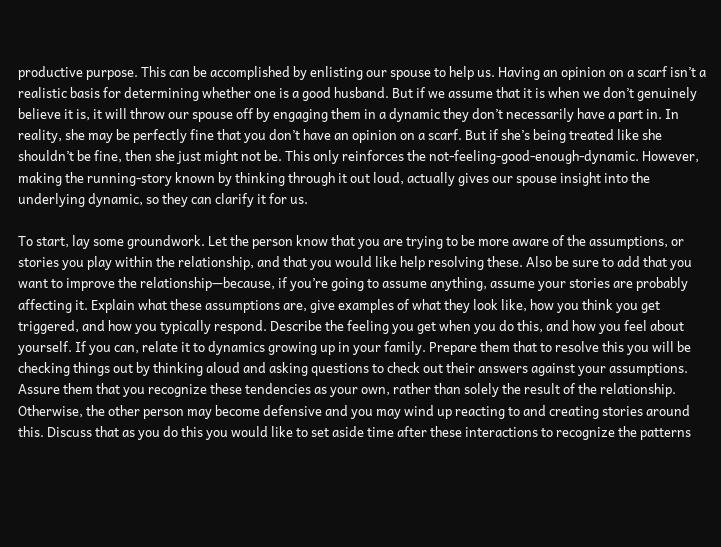productive purpose. This can be accomplished by enlisting our spouse to help us. Having an opinion on a scarf isn’t a realistic basis for determining whether one is a good husband. But if we assume that it is when we don’t genuinely believe it is, it will throw our spouse off by engaging them in a dynamic they don’t necessarily have a part in. In reality, she may be perfectly fine that you don’t have an opinion on a scarf. But if she’s being treated like she shouldn’t be fine, then she just might not be. This only reinforces the not-feeling-good-enough-dynamic. However, making the running-story known by thinking through it out loud, actually gives our spouse insight into the underlying dynamic, so they can clarify it for us.

To start, lay some groundwork. Let the person know that you are trying to be more aware of the assumptions, or stories you play within the relationship, and that you would like help resolving these. Also be sure to add that you want to improve the relationship—because, if you’re going to assume anything, assume your stories are probably affecting it. Explain what these assumptions are, give examples of what they look like, how you think you get triggered, and how you typically respond. Describe the feeling you get when you do this, and how you feel about yourself. If you can, relate it to dynamics growing up in your family. Prepare them that to resolve this you will be checking things out by thinking aloud and asking questions to check out their answers against your assumptions. Assure them that you recognize these tendencies as your own, rather than solely the result of the relationship. Otherwise, the other person may become defensive and you may wind up reacting to and creating stories around this. Discuss that as you do this you would like to set aside time after these interactions to recognize the patterns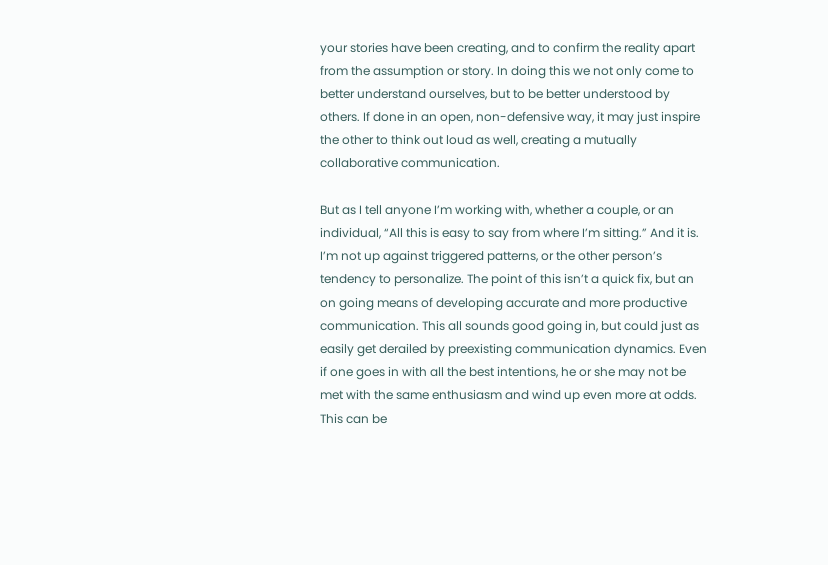your stories have been creating, and to confirm the reality apart from the assumption or story. In doing this we not only come to better understand ourselves, but to be better understood by others. If done in an open, non-defensive way, it may just inspire the other to think out loud as well, creating a mutually collaborative communication.

But as I tell anyone I’m working with, whether a couple, or an individual, “All this is easy to say from where I’m sitting.” And it is. I’m not up against triggered patterns, or the other person’s tendency to personalize. The point of this isn’t a quick fix, but an on going means of developing accurate and more productive communication. This all sounds good going in, but could just as easily get derailed by preexisting communication dynamics. Even if one goes in with all the best intentions, he or she may not be met with the same enthusiasm and wind up even more at odds. This can be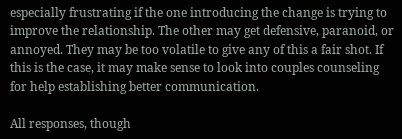especially frustrating if the one introducing the change is trying to improve the relationship. The other may get defensive, paranoid, or annoyed. They may be too volatile to give any of this a fair shot. If this is the case, it may make sense to look into couples counseling for help establishing better communication.

All responses, though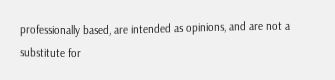professionally based, are intended as opinions, and are not a substitute for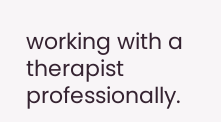working with a therapist professionally.